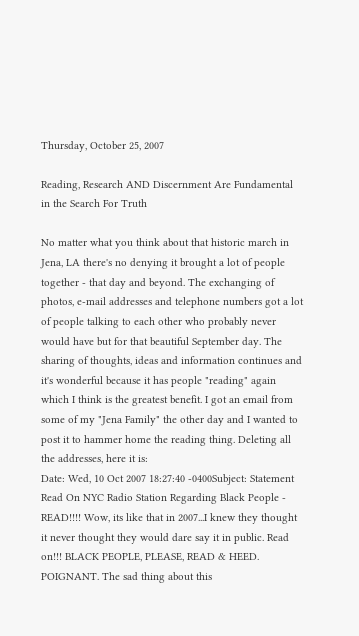Thursday, October 25, 2007

Reading, Research AND Discernment Are Fundamental in the Search For Truth

No matter what you think about that historic march in Jena, LA there's no denying it brought a lot of people together - that day and beyond. The exchanging of photos, e-mail addresses and telephone numbers got a lot of people talking to each other who probably never would have but for that beautiful September day. The sharing of thoughts, ideas and information continues and it's wonderful because it has people "reading" again which I think is the greatest benefit. I got an email from some of my "Jena Family" the other day and I wanted to post it to hammer home the reading thing. Deleting all the addresses, here it is:
Date: Wed, 10 Oct 2007 18:27:40 -0400Subject: Statement Read On NYC Radio Station Regarding Black People - READ!!!! Wow, its like that in 2007...I knew they thought it never thought they would dare say it in public. Read on!!! BLACK PEOPLE, PLEASE, READ & HEED. POIGNANT. The sad thing about this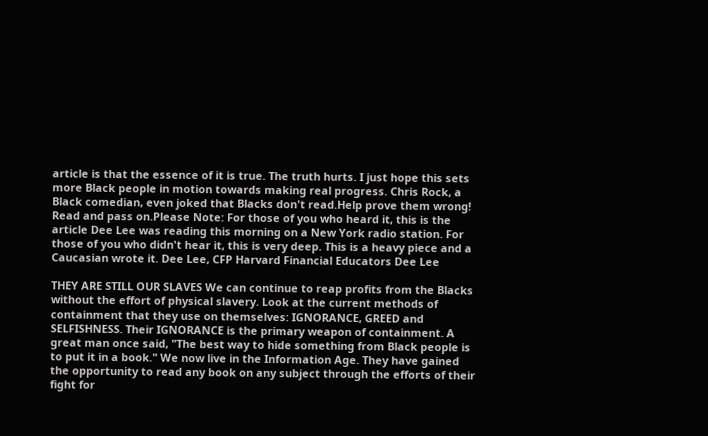article is that the essence of it is true. The truth hurts. I just hope this sets more Black people in motion towards making real progress. Chris Rock, a Black comedian, even joked that Blacks don't read.Help prove them wrong! Read and pass on.Please Note: For those of you who heard it, this is the article Dee Lee was reading this morning on a New York radio station. For those of you who didn't hear it, this is very deep. This is a heavy piece and a Caucasian wrote it. Dee Lee, CFP Harvard Financial Educators Dee Lee

THEY ARE STILL OUR SLAVES We can continue to reap profits from the Blacks without the effort of physical slavery. Look at the current methods of containment that they use on themselves: IGNORANCE, GREED and SELFISHNESS. Their IGNORANCE is the primary weapon of containment. A great man once said, "The best way to hide something from Black people is to put it in a book." We now live in the Information Age. They have gained the opportunity to read any book on any subject through the efforts of their fight for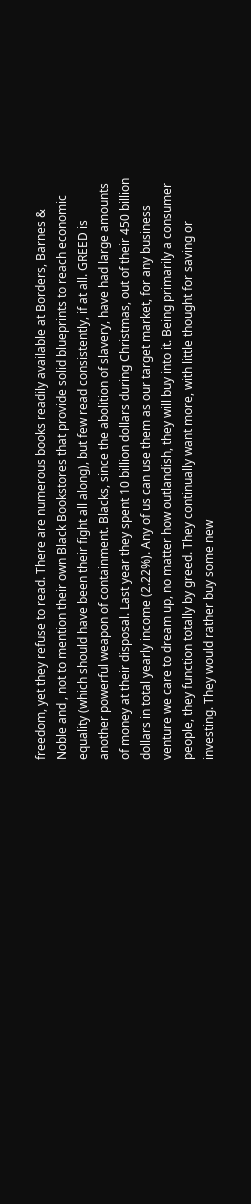freedom, yet they refuse to read. There are numerous books readily available at Borders, Barnes & Noble and , not to mention their own Black Bookstores that provide solid blueprints to reach economic equality (which should have been their fight all along), but few read consistently, if at all. GREED is another powerful weapon of containment. Blacks, since the abolition of slavery, have had large amounts of money at their disposal. Last year they spent 10 billion dollars during Christmas, out of their 450 billion dollars in total yearly income (2.22%). Any of us can use them as our target market, for any business venture we care to dream up, no matter how outlandish, they will buy into it. Being primarily a consumer people, they function totally by greed. They continually want more, with little thought for saving or investing. They would rather buy some new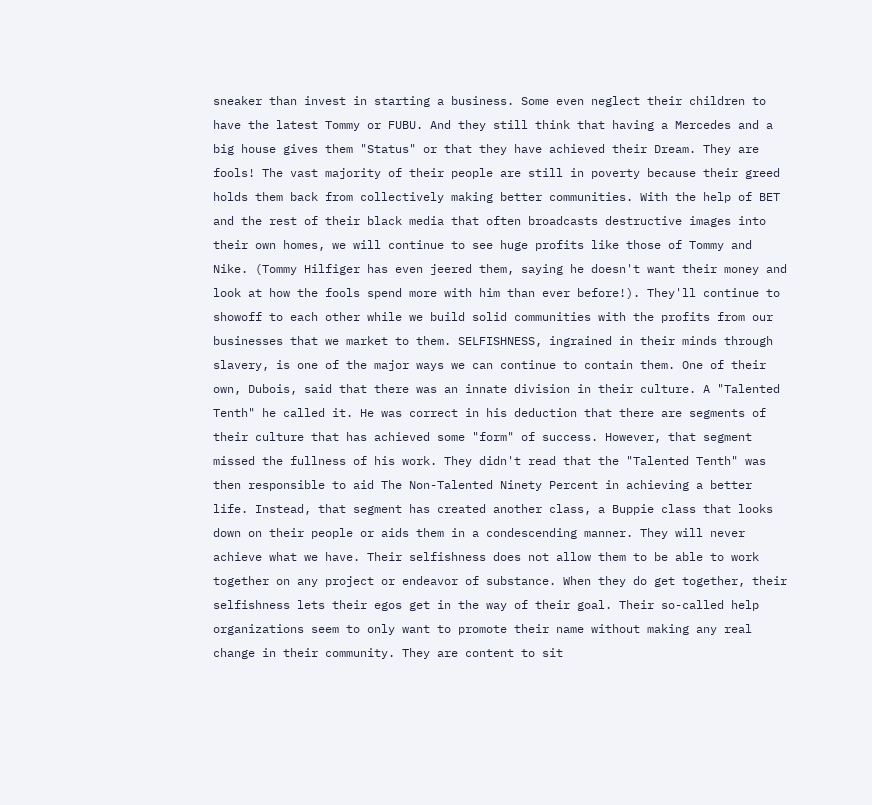sneaker than invest in starting a business. Some even neglect their children to have the latest Tommy or FUBU. And they still think that having a Mercedes and a big house gives them "Status" or that they have achieved their Dream. They are fools! The vast majority of their people are still in poverty because their greed holds them back from collectively making better communities. With the help of BET and the rest of their black media that often broadcasts destructive images into their own homes, we will continue to see huge profits like those of Tommy and Nike. (Tommy Hilfiger has even jeered them, saying he doesn't want their money and look at how the fools spend more with him than ever before!). They'll continue to showoff to each other while we build solid communities with the profits from our businesses that we market to them. SELFISHNESS, ingrained in their minds through slavery, is one of the major ways we can continue to contain them. One of their own, Dubois, said that there was an innate division in their culture. A "Talented Tenth" he called it. He was correct in his deduction that there are segments of their culture that has achieved some "form" of success. However, that segment missed the fullness of his work. They didn't read that the "Talented Tenth" was then responsible to aid The Non-Talented Ninety Percent in achieving a better life. Instead, that segment has created another class, a Buppie class that looks down on their people or aids them in a condescending manner. They will never achieve what we have. Their selfishness does not allow them to be able to work together on any project or endeavor of substance. When they do get together, their selfishness lets their egos get in the way of their goal. Their so-called help organizations seem to only want to promote their name without making any real change in their community. They are content to sit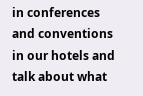in conferences and conventions in our hotels and talk about what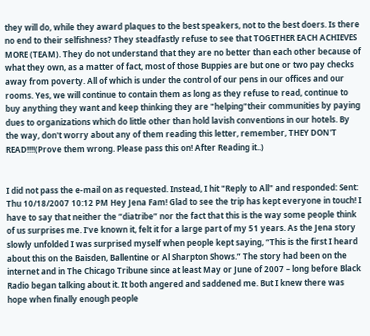they will do, while they award plaques to the best speakers, not to the best doers. Is there no end to their selfishness? They steadfastly refuse to see that TOGETHER EACH ACHIEVES MORE (TEAM). They do not understand that they are no better than each other because of what they own, as a matter of fact, most of those Buppies are but one or two pay checks away from poverty. All of which is under the control of our pens in our offices and our rooms. Yes, we will continue to contain them as long as they refuse to read, continue to buy anything they want and keep thinking they are "helping"their communities by paying dues to organizations which do little other than hold lavish conventions in our hotels. By the way, don't worry about any of them reading this letter, remember, THEY DON'T READ!!!!(Prove them wrong. Please pass this on! After Reading it..)


I did not pass the e-mail on as requested. Instead, I hit "Reply to All" and responded: Sent: Thu 10/18/2007 10:12 PM Hey Jena Fam! Glad to see the trip has kept everyone in touch! I have to say that neither the “diatribe” nor the fact that this is the way some people think of us surprises me. I’ve known it, felt it for a large part of my 51 years. As the Jena story slowly unfolded I was surprised myself when people kept saying, “This is the first I heard about this on the Baisden, Ballentine or Al Sharpton Shows.” The story had been on the internet and in The Chicago Tribune since at least May or June of 2007 – long before Black Radio began talking about it. It both angered and saddened me. But I knew there was hope when finally enough people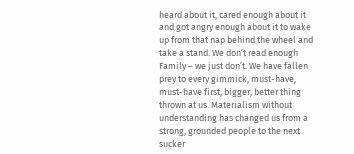heard about it, cared enough about it and got angry enough about it to wake up from that nap behind the wheel and take a stand. We don’t read enough Family – we just don’t. We have fallen prey to every gimmick, must-have, must-have first, bigger, better thing thrown at us. Materialism without understanding has changed us from a strong, grounded people to the next sucker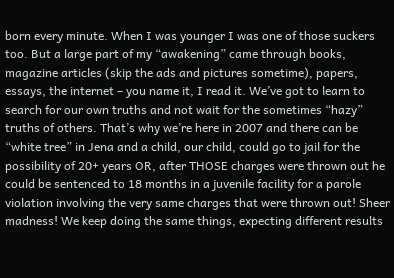born every minute. When I was younger I was one of those suckers too. But a large part of my “awakening” came through books, magazine articles (skip the ads and pictures sometime), papers, essays, the internet – you name it, I read it. We’ve got to learn to search for our own truths and not wait for the sometimes “hazy” truths of others. That’s why we’re here in 2007 and there can be “white tree” in Jena and a child, our child, could go to jail for the possibility of 20+ years OR, after THOSE charges were thrown out he could be sentenced to 18 months in a juvenile facility for a parole violation involving the very same charges that were thrown out! Sheer madness! We keep doing the same things, expecting different results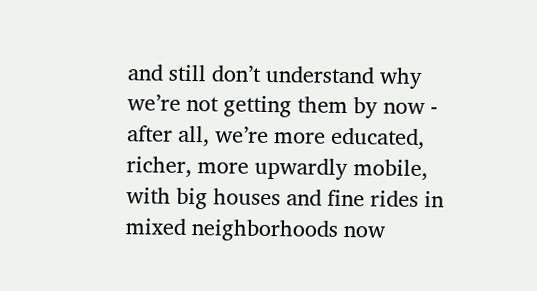and still don’t understand why we’re not getting them by now - after all, we’re more educated, richer, more upwardly mobile, with big houses and fine rides in mixed neighborhoods now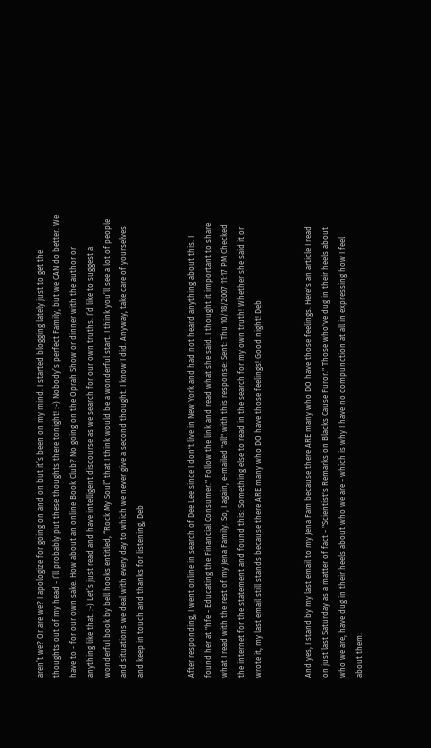aren’t we? Or are we? I apologize for going on and on but it’s been on my mind. I started blogging lately just to get the thoughts out of my head - I’ll probably put these thoughts there tonight! :-) Nobody’s perfect Family, but we CAN do better. We have to - for our own sake. How about an online Book Club? No going on the Oprah Show or dinner with the author or anything like that. :-) Let’s just read and have intelligent discourse as we search for our own truths. I’d like to suggest a wonderful book by bell hooks entitled, “Rock My Soul” that I think would be a wonderful start. I think you’ll see a lot of people and situations we deal with every day to which we never give a second thought. I know I did. Anyway, take care of yourselves and keep in touch and thanks for listening, Deb


After responding, I went online in search of Dee Lee since I don't live in New York and had not heard anything about this. I found her at "hfe - Educating the Financial Consumer." Follow the link and read what she said. I thought it important to share what I read with the rest of my Jena Family. So, I again, e-mailed "all" with this response: Sent: Thu 10/18/2007 11:17 PM Checked the internet for the statement and found this: Something else to read in the search for my own truth! Whether she said it or wrote it, my last email still stands because there ARE many who DO have those feelings! Good night! Deb


And yes, I stand by my last email to my Jena Fam because there ARE many who DO have those feelings. Here's an article I read on just last Saturday as a matter of fact - "Scientist's Remarks on Blacks Cause Furor." Those who've dug in their heels about who we are, have dug in their heels about who we are - which is why I have no compunction at all in expressing how I feel about them.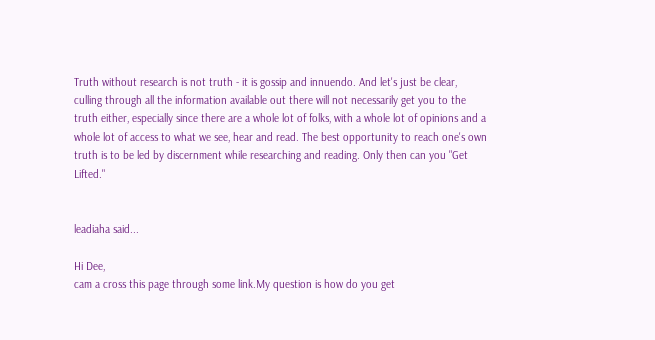Truth without research is not truth - it is gossip and innuendo. And let's just be clear, culling through all the information available out there will not necessarily get you to the truth either, especially since there are a whole lot of folks, with a whole lot of opinions and a whole lot of access to what we see, hear and read. The best opportunity to reach one's own truth is to be led by discernment while researching and reading. Only then can you "Get Lifted."


leadiaha said...

Hi Dee,
cam a cross this page through some link.My question is how do you get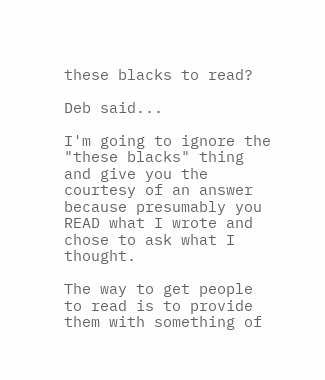these blacks to read?

Deb said...

I'm going to ignore the "these blacks" thing and give you the courtesy of an answer because presumably you READ what I wrote and chose to ask what I thought.

The way to get people to read is to provide them with something of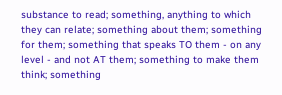substance to read; something, anything to which they can relate; something about them; something for them; something that speaks TO them - on any level - and not AT them; something to make them think; something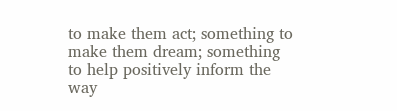to make them act; something to make them dream; something to help positively inform the way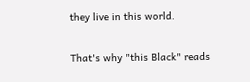they live in this world.

That's why "this Black" reads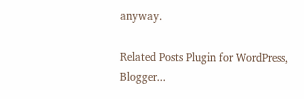anyway.

Related Posts Plugin for WordPress, Blogger...